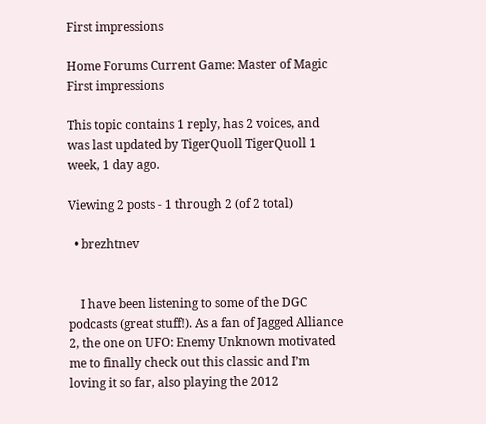First impressions

Home Forums Current Game: Master of Magic First impressions

This topic contains 1 reply, has 2 voices, and was last updated by TigerQuoll TigerQuoll 1 week, 1 day ago.

Viewing 2 posts - 1 through 2 (of 2 total)

  • brezhtnev


    I have been listening to some of the DGC podcasts (great stuff!). As a fan of Jagged Alliance 2, the one on UFO: Enemy Unknown motivated me to finally check out this classic and I’m loving it so far, also playing the 2012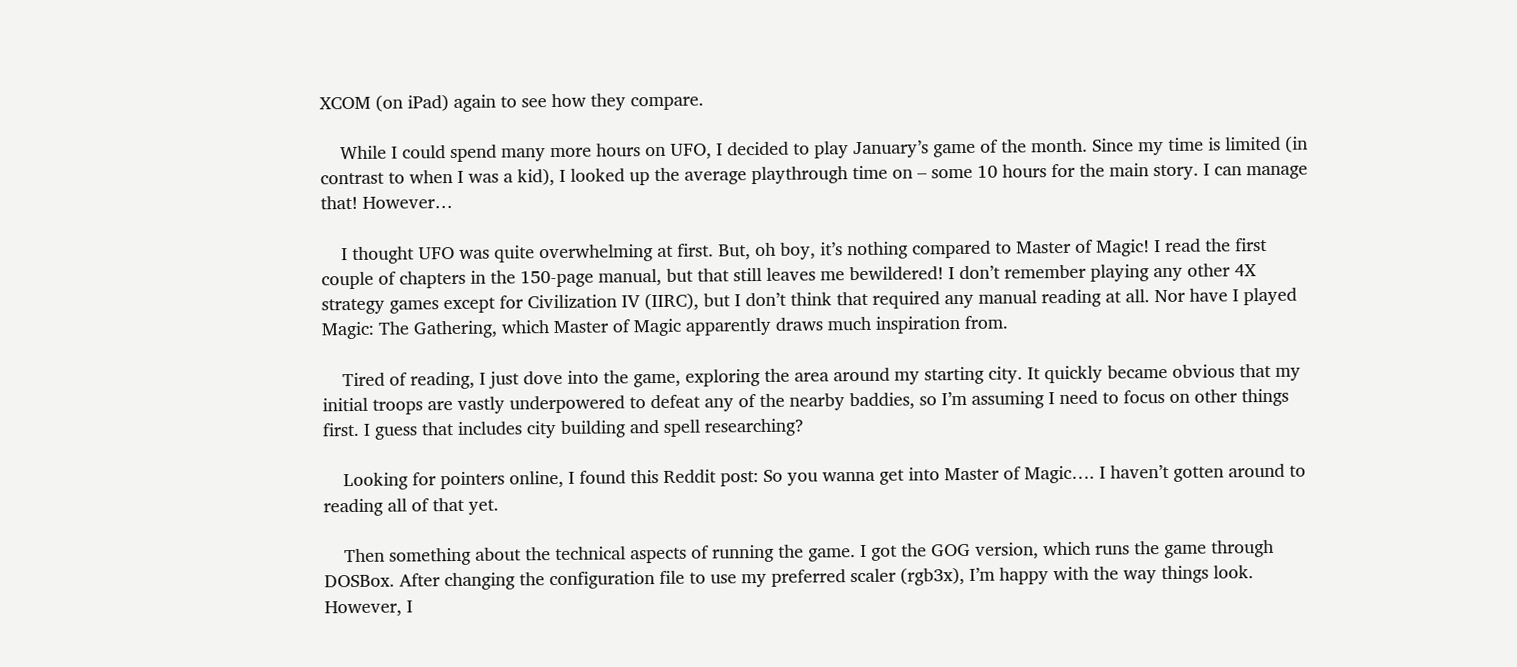XCOM (on iPad) again to see how they compare.

    While I could spend many more hours on UFO, I decided to play January’s game of the month. Since my time is limited (in contrast to when I was a kid), I looked up the average playthrough time on – some 10 hours for the main story. I can manage that! However…

    I thought UFO was quite overwhelming at first. But, oh boy, it’s nothing compared to Master of Magic! I read the first couple of chapters in the 150-page manual, but that still leaves me bewildered! I don’t remember playing any other 4X strategy games except for Civilization IV (IIRC), but I don’t think that required any manual reading at all. Nor have I played Magic: The Gathering, which Master of Magic apparently draws much inspiration from.

    Tired of reading, I just dove into the game, exploring the area around my starting city. It quickly became obvious that my initial troops are vastly underpowered to defeat any of the nearby baddies, so I’m assuming I need to focus on other things first. I guess that includes city building and spell researching?

    Looking for pointers online, I found this Reddit post: So you wanna get into Master of Magic…. I haven’t gotten around to reading all of that yet.

    Then something about the technical aspects of running the game. I got the GOG version, which runs the game through DOSBox. After changing the configuration file to use my preferred scaler (rgb3x), I’m happy with the way things look. However, I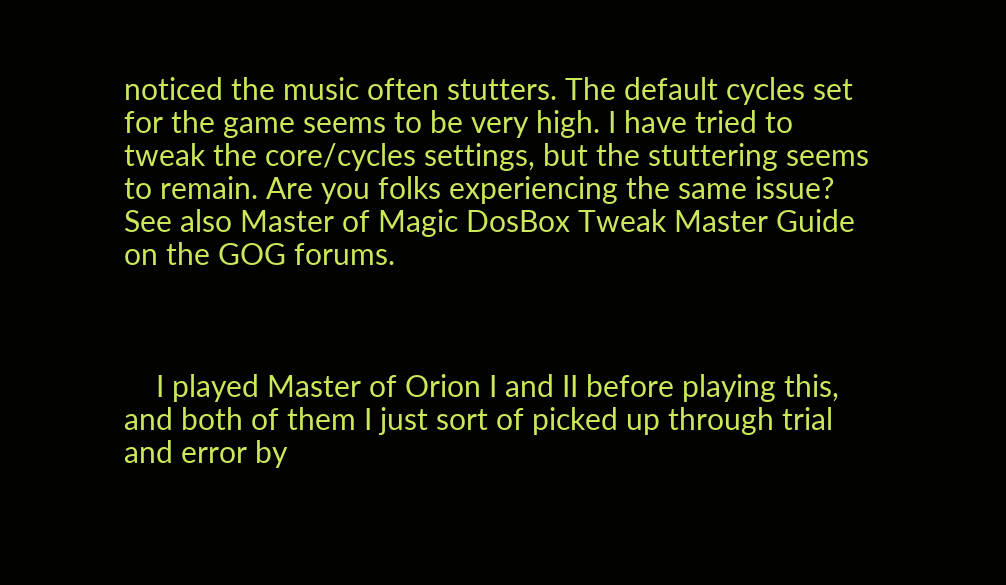noticed the music often stutters. The default cycles set for the game seems to be very high. I have tried to tweak the core/cycles settings, but the stuttering seems to remain. Are you folks experiencing the same issue? See also Master of Magic DosBox Tweak Master Guide on the GOG forums.



    I played Master of Orion I and II before playing this, and both of them I just sort of picked up through trial and error by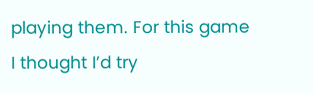playing them. For this game I thought I’d try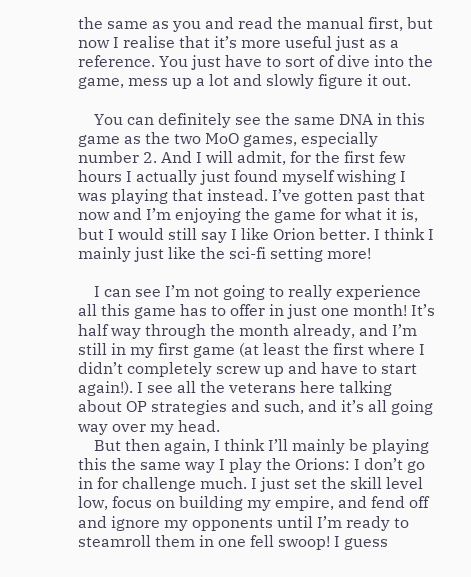the same as you and read the manual first, but now I realise that it’s more useful just as a reference. You just have to sort of dive into the game, mess up a lot and slowly figure it out.

    You can definitely see the same DNA in this game as the two MoO games, especially number 2. And I will admit, for the first few hours I actually just found myself wishing I was playing that instead. I’ve gotten past that now and I’m enjoying the game for what it is, but I would still say I like Orion better. I think I mainly just like the sci-fi setting more!

    I can see I’m not going to really experience all this game has to offer in just one month! It’s half way through the month already, and I’m still in my first game (at least the first where I didn’t completely screw up and have to start again!). I see all the veterans here talking about OP strategies and such, and it’s all going way over my head.
    But then again, I think I’ll mainly be playing this the same way I play the Orions: I don’t go in for challenge much. I just set the skill level low, focus on building my empire, and fend off and ignore my opponents until I’m ready to steamroll them in one fell swoop! I guess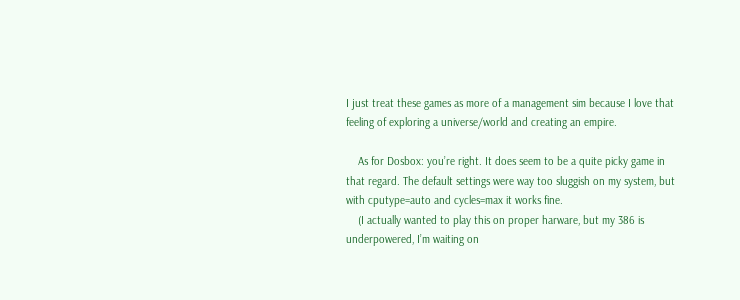I just treat these games as more of a management sim because I love that feeling of exploring a universe/world and creating an empire.

    As for Dosbox: you’re right. It does seem to be a quite picky game in that regard. The default settings were way too sluggish on my system, but with cputype=auto and cycles=max it works fine.
    (I actually wanted to play this on proper harware, but my 386 is underpowered, I’m waiting on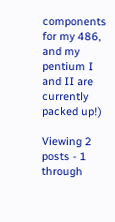components for my 486, and my pentium I and II are currently packed up!)

Viewing 2 posts - 1 through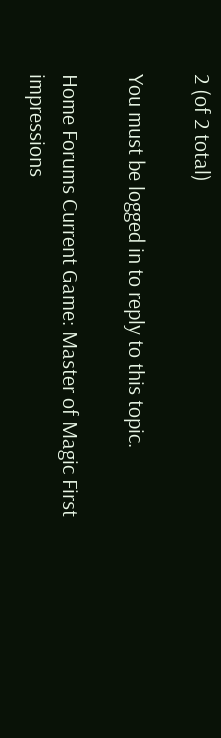2 (of 2 total)

You must be logged in to reply to this topic.

Home Forums Current Game: Master of Magic First impressions